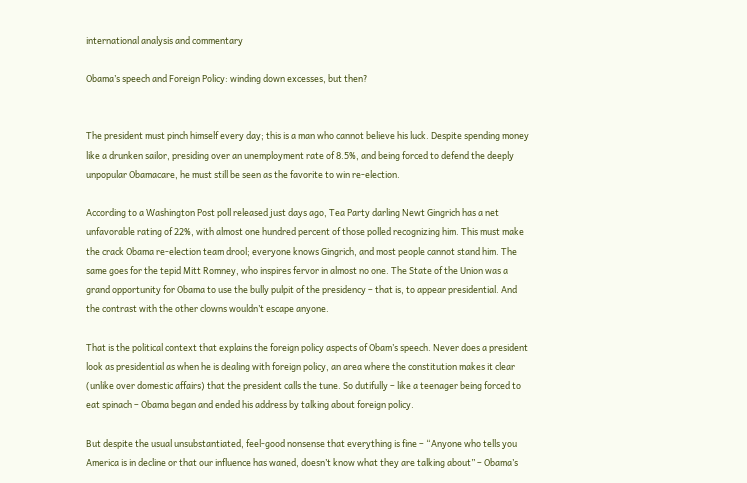international analysis and commentary

Obama’s speech and Foreign Policy: winding down excesses, but then?


The president must pinch himself every day; this is a man who cannot believe his luck. Despite spending money like a drunken sailor, presiding over an unemployment rate of 8.5%, and being forced to defend the deeply unpopular Obamacare, he must still be seen as the favorite to win re-election.

According to a Washington Post poll released just days ago, Tea Party darling Newt Gingrich has a net unfavorable rating of 22%, with almost one hundred percent of those polled recognizing him. This must make the crack Obama re-election team drool; everyone knows Gingrich, and most people cannot stand him. The same goes for the tepid Mitt Romney, who inspires fervor in almost no one. The State of the Union was a grand opportunity for Obama to use the bully pulpit of the presidency – that is, to appear presidential. And the contrast with the other clowns wouldn’t escape anyone.

That is the political context that explains the foreign policy aspects of Obam’s speech. Never does a president look as presidential as when he is dealing with foreign policy, an area where the constitution makes it clear (unlike over domestic affairs) that the president calls the tune. So dutifully – like a teenager being forced to eat spinach – Obama began and ended his address by talking about foreign policy.

But despite the usual unsubstantiated, feel-good nonsense that everything is fine – “Anyone who tells you America is in decline or that our influence has waned, doesn’t know what they are talking about” – Obama’s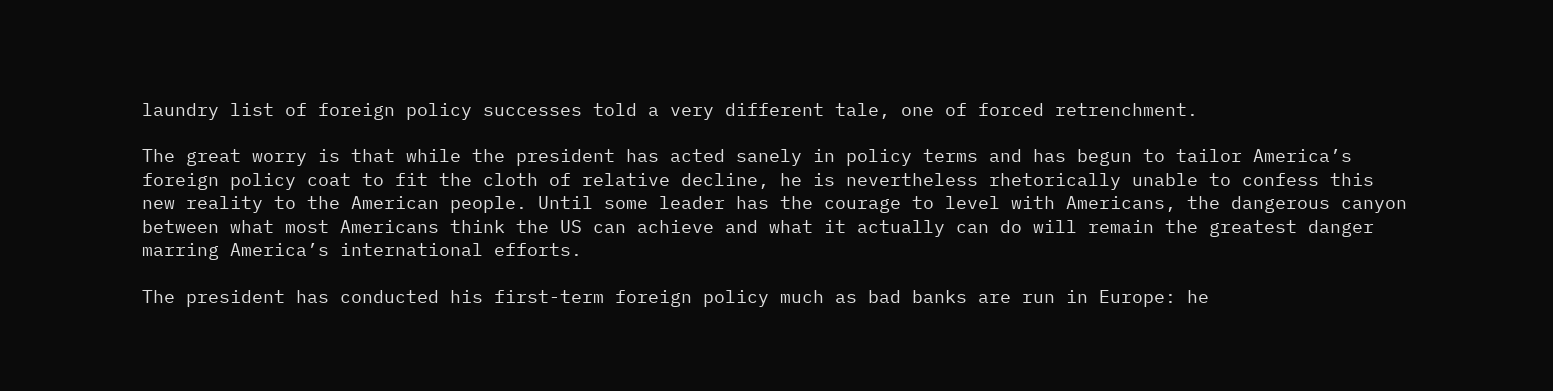laundry list of foreign policy successes told a very different tale, one of forced retrenchment.

The great worry is that while the president has acted sanely in policy terms and has begun to tailor America’s foreign policy coat to fit the cloth of relative decline, he is nevertheless rhetorically unable to confess this new reality to the American people. Until some leader has the courage to level with Americans, the dangerous canyon between what most Americans think the US can achieve and what it actually can do will remain the greatest danger marring America’s international efforts.

The president has conducted his first-term foreign policy much as bad banks are run in Europe: he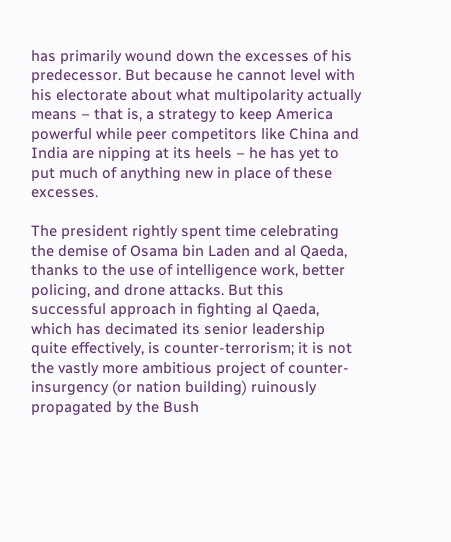has primarily wound down the excesses of his predecessor. But because he cannot level with his electorate about what multipolarity actually means – that is, a strategy to keep America powerful while peer competitors like China and India are nipping at its heels – he has yet to put much of anything new in place of these excesses.

The president rightly spent time celebrating the demise of Osama bin Laden and al Qaeda, thanks to the use of intelligence work, better policing, and drone attacks. But this successful approach in fighting al Qaeda, which has decimated its senior leadership quite effectively, is counter-terrorism; it is not the vastly more ambitious project of counter-insurgency (or nation building) ruinously propagated by the Bush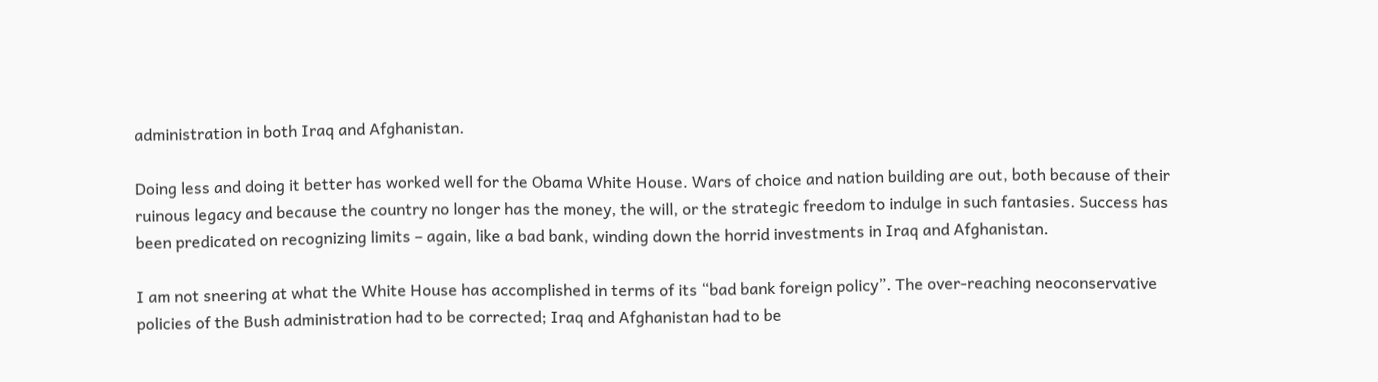administration in both Iraq and Afghanistan.

Doing less and doing it better has worked well for the Obama White House. Wars of choice and nation building are out, both because of their ruinous legacy and because the country no longer has the money, the will, or the strategic freedom to indulge in such fantasies. Success has been predicated on recognizing limits – again, like a bad bank, winding down the horrid investments in Iraq and Afghanistan.

I am not sneering at what the White House has accomplished in terms of its “bad bank foreign policy”. The over-reaching neoconservative policies of the Bush administration had to be corrected; Iraq and Afghanistan had to be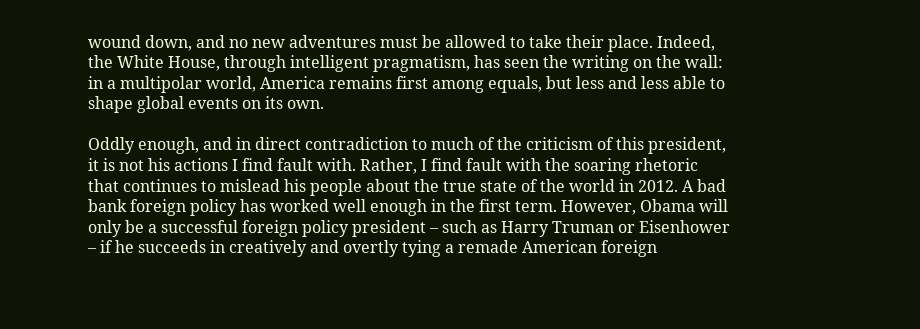wound down, and no new adventures must be allowed to take their place. Indeed, the White House, through intelligent pragmatism, has seen the writing on the wall: in a multipolar world, America remains first among equals, but less and less able to shape global events on its own.

Oddly enough, and in direct contradiction to much of the criticism of this president, it is not his actions I find fault with. Rather, I find fault with the soaring rhetoric that continues to mislead his people about the true state of the world in 2012. A bad bank foreign policy has worked well enough in the first term. However, Obama will only be a successful foreign policy president – such as Harry Truman or Eisenhower – if he succeeds in creatively and overtly tying a remade American foreign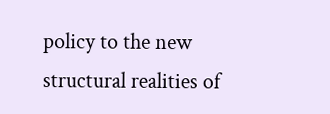policy to the new structural realities of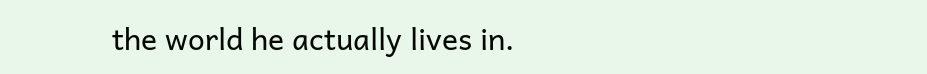the world he actually lives in.